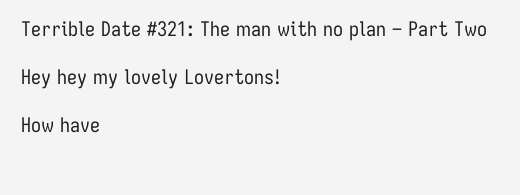Terrible Date #321: The man with no plan – Part Two

Hey hey my lovely Lovertons!

How have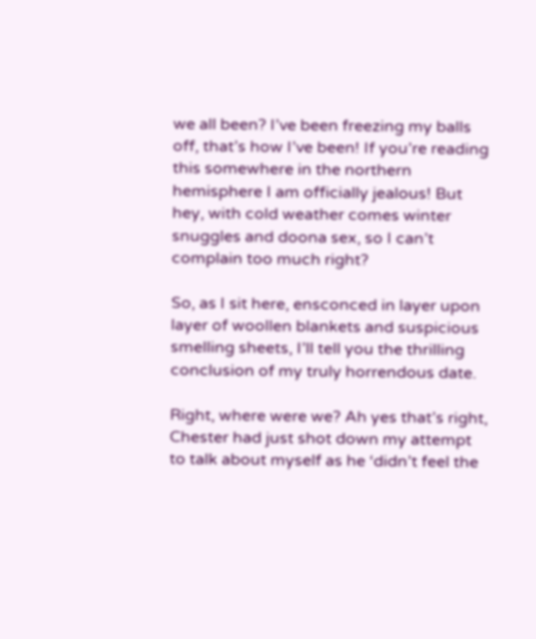we all been? I’ve been freezing my balls off, that’s how I’ve been! If you’re reading this somewhere in the northern hemisphere I am officially jealous! But hey, with cold weather comes winter snuggles and doona sex, so I can’t complain too much right?

So, as I sit here, ensconced in layer upon layer of woollen blankets and suspicious smelling sheets, I’ll tell you the thrilling conclusion of my truly horrendous date.

Right, where were we? Ah yes that’s right, Chester had just shot down my attempt to talk about myself as he ‘didn’t feel the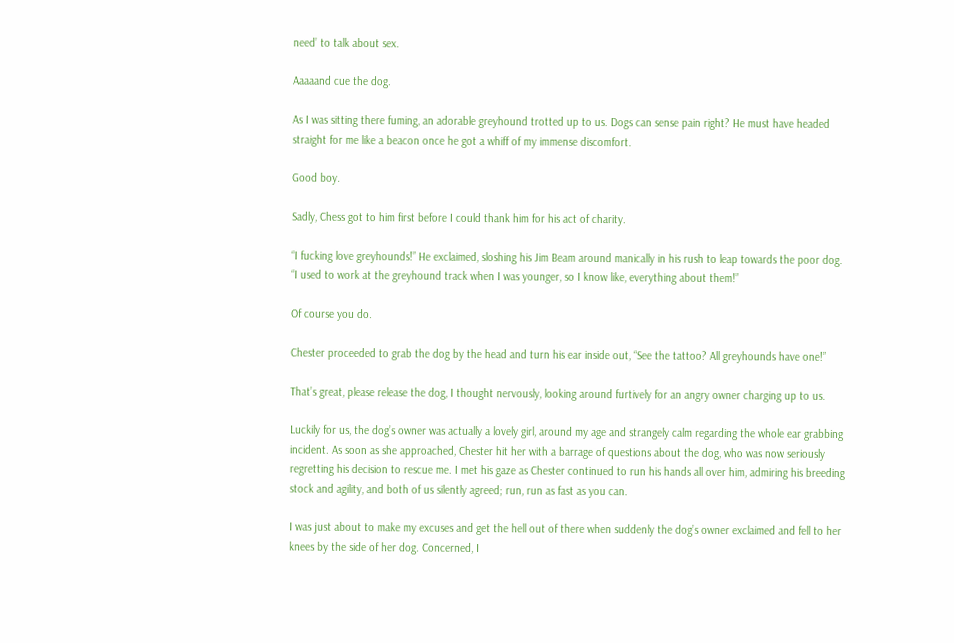need’ to talk about sex.

Aaaaand cue the dog.

As I was sitting there fuming, an adorable greyhound trotted up to us. Dogs can sense pain right? He must have headed straight for me like a beacon once he got a whiff of my immense discomfort.

Good boy.

Sadly, Chess got to him first before I could thank him for his act of charity.

“I fucking love greyhounds!” He exclaimed, sloshing his Jim Beam around manically in his rush to leap towards the poor dog. “I used to work at the greyhound track when I was younger, so I know like, everything about them!”

Of course you do.

Chester proceeded to grab the dog by the head and turn his ear inside out, “See the tattoo? All greyhounds have one!”

That’s great, please release the dog, I thought nervously, looking around furtively for an angry owner charging up to us.

Luckily for us, the dog’s owner was actually a lovely girl, around my age and strangely calm regarding the whole ear grabbing incident. As soon as she approached, Chester hit her with a barrage of questions about the dog, who was now seriously regretting his decision to rescue me. I met his gaze as Chester continued to run his hands all over him, admiring his breeding stock and agility, and both of us silently agreed; run, run as fast as you can.

I was just about to make my excuses and get the hell out of there when suddenly the dog’s owner exclaimed and fell to her knees by the side of her dog. Concerned, I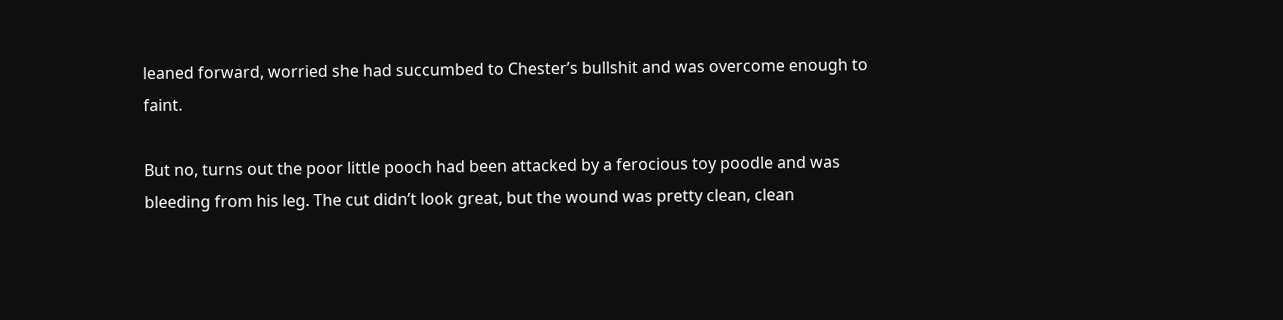leaned forward, worried she had succumbed to Chester’s bullshit and was overcome enough to faint.

But no, turns out the poor little pooch had been attacked by a ferocious toy poodle and was bleeding from his leg. The cut didn’t look great, but the wound was pretty clean, clean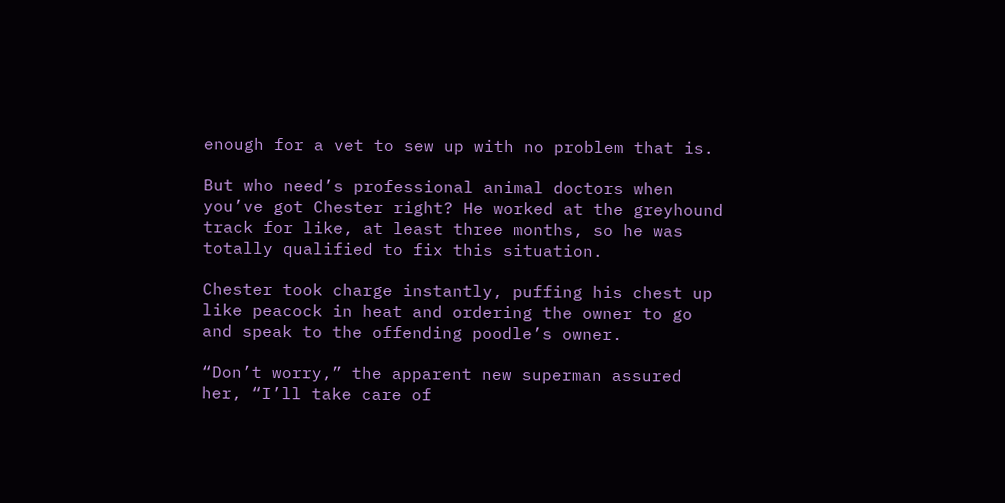enough for a vet to sew up with no problem that is.

But who need’s professional animal doctors when you’ve got Chester right? He worked at the greyhound track for like, at least three months, so he was totally qualified to fix this situation.

Chester took charge instantly, puffing his chest up like peacock in heat and ordering the owner to go and speak to the offending poodle’s owner.

“Don’t worry,” the apparent new superman assured her, “I’ll take care of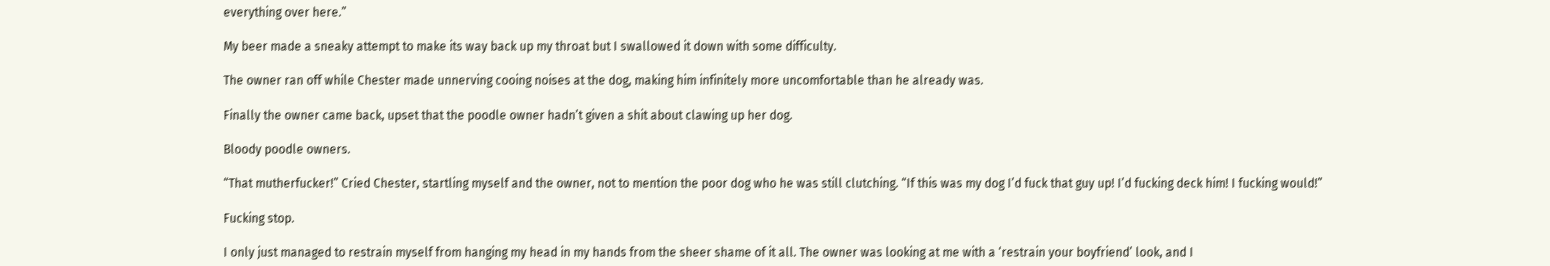everything over here.”

My beer made a sneaky attempt to make its way back up my throat but I swallowed it down with some difficulty.

The owner ran off while Chester made unnerving cooing noises at the dog, making him infinitely more uncomfortable than he already was.

Finally the owner came back, upset that the poodle owner hadn’t given a shit about clawing up her dog.

Bloody poodle owners.

“That mutherfucker!” Cried Chester, startling myself and the owner, not to mention the poor dog who he was still clutching. “If this was my dog I’d fuck that guy up! I’d fucking deck him! I fucking would!”

Fucking stop.

I only just managed to restrain myself from hanging my head in my hands from the sheer shame of it all. The owner was looking at me with a ‘restrain your boyfriend’ look, and I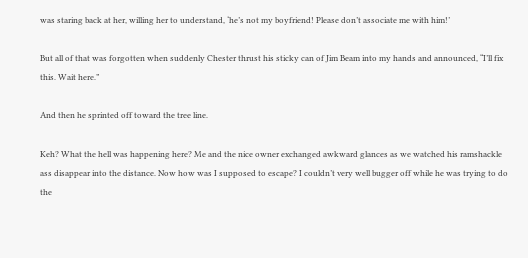was staring back at her, willing her to understand, ‘he’s not my boyfriend! Please don’t associate me with him!’

But all of that was forgotten when suddenly Chester thrust his sticky can of Jim Beam into my hands and announced, “I’ll fix this. Wait here.”

And then he sprinted off toward the tree line.

Keh? What the hell was happening here? Me and the nice owner exchanged awkward glances as we watched his ramshackle ass disappear into the distance. Now how was I supposed to escape? I couldn’t very well bugger off while he was trying to do the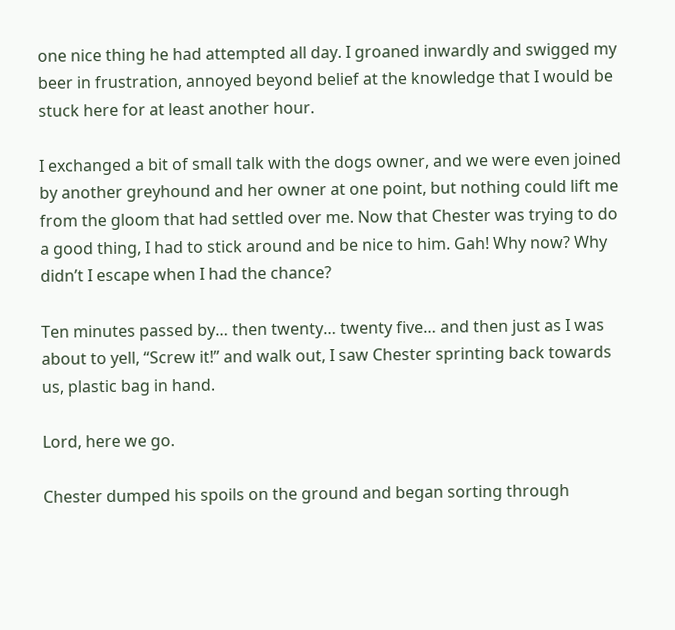one nice thing he had attempted all day. I groaned inwardly and swigged my beer in frustration, annoyed beyond belief at the knowledge that I would be stuck here for at least another hour.

I exchanged a bit of small talk with the dogs owner, and we were even joined by another greyhound and her owner at one point, but nothing could lift me from the gloom that had settled over me. Now that Chester was trying to do a good thing, I had to stick around and be nice to him. Gah! Why now? Why didn’t I escape when I had the chance?

Ten minutes passed by… then twenty… twenty five… and then just as I was about to yell, “Screw it!” and walk out, I saw Chester sprinting back towards us, plastic bag in hand.

Lord, here we go.

Chester dumped his spoils on the ground and began sorting through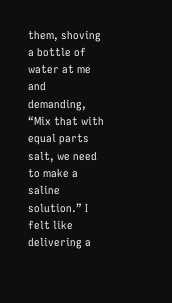them, shoving a bottle of water at me and demanding, “Mix that with equal parts salt, we need to make a saline solution.” I felt like delivering a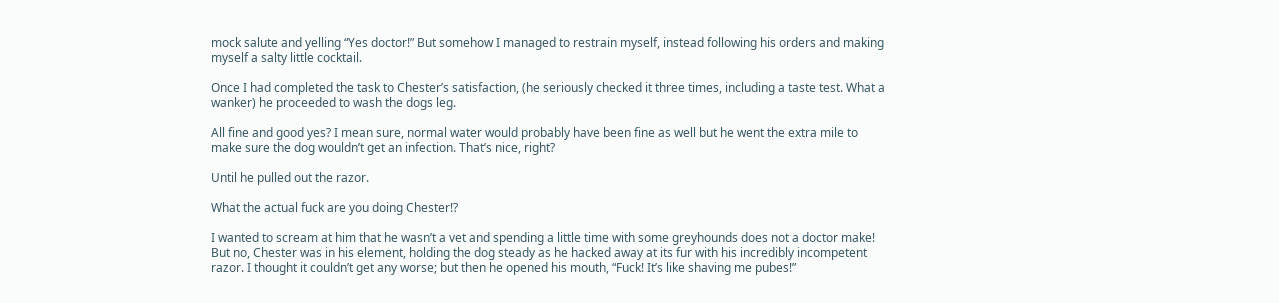mock salute and yelling “Yes doctor!” But somehow I managed to restrain myself, instead following his orders and making myself a salty little cocktail.

Once I had completed the task to Chester’s satisfaction, (he seriously checked it three times, including a taste test. What a wanker) he proceeded to wash the dogs leg.

All fine and good yes? I mean sure, normal water would probably have been fine as well but he went the extra mile to make sure the dog wouldn’t get an infection. That’s nice, right?

Until he pulled out the razor.

What the actual fuck are you doing Chester!?

I wanted to scream at him that he wasn’t a vet and spending a little time with some greyhounds does not a doctor make! But no, Chester was in his element, holding the dog steady as he hacked away at its fur with his incredibly incompetent razor. I thought it couldn’t get any worse; but then he opened his mouth, “Fuck! It’s like shaving me pubes!”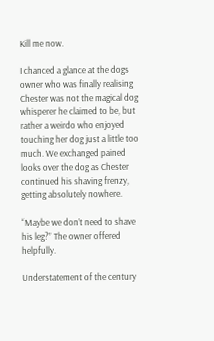Kill me now.

I chanced a glance at the dogs owner who was finally realising Chester was not the magical dog whisperer he claimed to be, but rather a weirdo who enjoyed touching her dog just a little too much. We exchanged pained looks over the dog as Chester continued his shaving frenzy, getting absolutely nowhere.

“Maybe we don’t need to shave his leg?” The owner offered helpfully.

Understatement of the century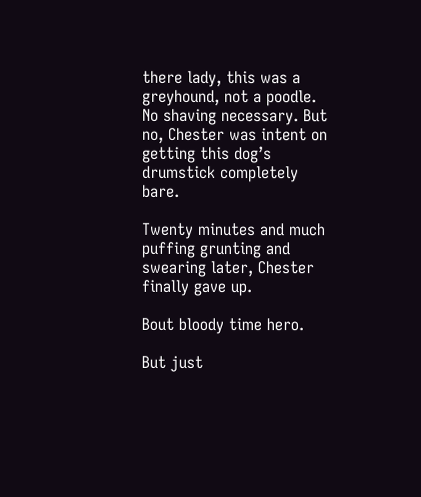there lady, this was a greyhound, not a poodle. No shaving necessary. But no, Chester was intent on getting this dog’s drumstick completely bare.

Twenty minutes and much puffing grunting and swearing later, Chester finally gave up.

Bout bloody time hero.

But just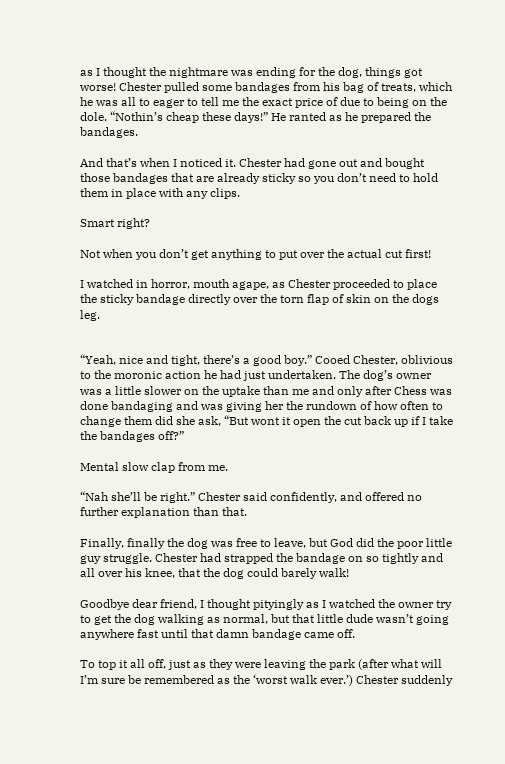as I thought the nightmare was ending for the dog, things got worse! Chester pulled some bandages from his bag of treats, which he was all to eager to tell me the exact price of due to being on the dole. “Nothin’s cheap these days!” He ranted as he prepared the bandages.

And that’s when I noticed it. Chester had gone out and bought those bandages that are already sticky so you don’t need to hold them in place with any clips.

Smart right?

Not when you don’t get anything to put over the actual cut first!

I watched in horror, mouth agape, as Chester proceeded to place the sticky bandage directly over the torn flap of skin on the dogs leg.


“Yeah, nice and tight, there’s a good boy.” Cooed Chester, oblivious to the moronic action he had just undertaken. The dog’s owner was a little slower on the uptake than me and only after Chess was done bandaging and was giving her the rundown of how often to change them did she ask, “But wont it open the cut back up if I take the bandages off?”

Mental slow clap from me.

“Nah she’ll be right.” Chester said confidently, and offered no further explanation than that.

Finally, finally the dog was free to leave, but God did the poor little guy struggle. Chester had strapped the bandage on so tightly and all over his knee, that the dog could barely walk!

Goodbye dear friend, I thought pityingly as I watched the owner try to get the dog walking as normal, but that little dude wasn’t going anywhere fast until that damn bandage came off.

To top it all off, just as they were leaving the park (after what will I’m sure be remembered as the ‘worst walk ever.’) Chester suddenly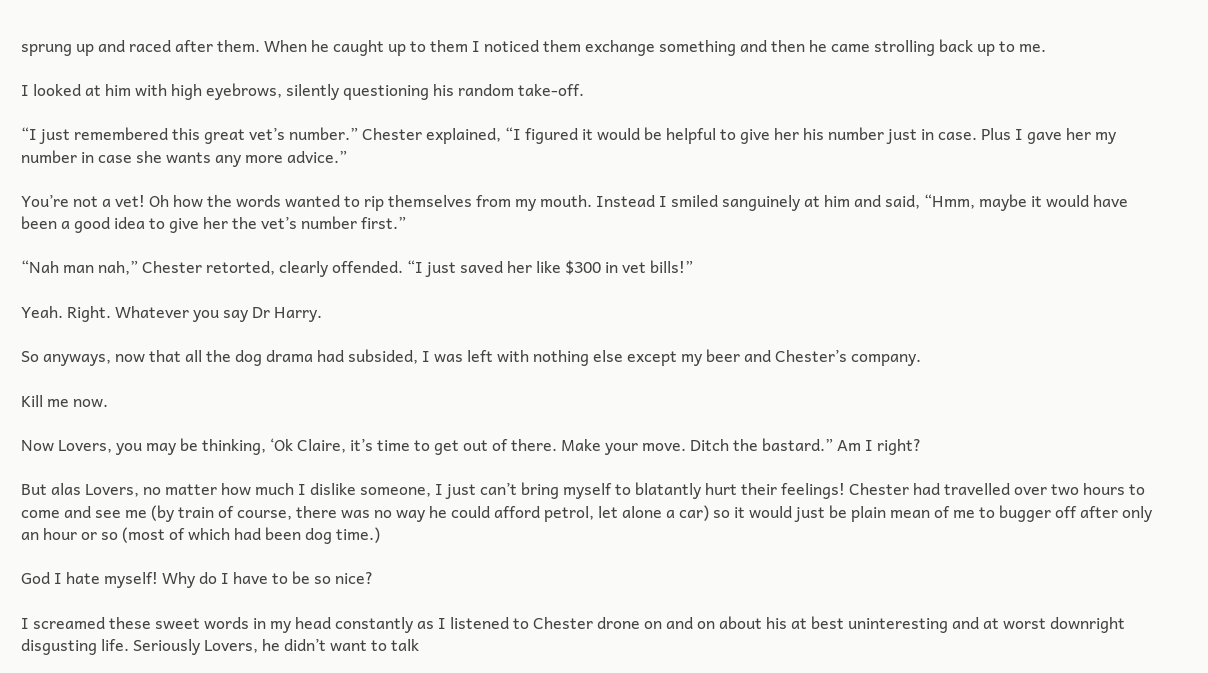sprung up and raced after them. When he caught up to them I noticed them exchange something and then he came strolling back up to me.

I looked at him with high eyebrows, silently questioning his random take-off.

“I just remembered this great vet’s number.” Chester explained, “I figured it would be helpful to give her his number just in case. Plus I gave her my number in case she wants any more advice.”

You’re not a vet! Oh how the words wanted to rip themselves from my mouth. Instead I smiled sanguinely at him and said, “Hmm, maybe it would have been a good idea to give her the vet’s number first.”

“Nah man nah,” Chester retorted, clearly offended. “I just saved her like $300 in vet bills!”

Yeah. Right. Whatever you say Dr Harry.

So anyways, now that all the dog drama had subsided, I was left with nothing else except my beer and Chester’s company.

Kill me now.

Now Lovers, you may be thinking, ‘Ok Claire, it’s time to get out of there. Make your move. Ditch the bastard.” Am I right?

But alas Lovers, no matter how much I dislike someone, I just can’t bring myself to blatantly hurt their feelings! Chester had travelled over two hours to come and see me (by train of course, there was no way he could afford petrol, let alone a car) so it would just be plain mean of me to bugger off after only an hour or so (most of which had been dog time.)

God I hate myself! Why do I have to be so nice?

I screamed these sweet words in my head constantly as I listened to Chester drone on and on about his at best uninteresting and at worst downright disgusting life. Seriously Lovers, he didn’t want to talk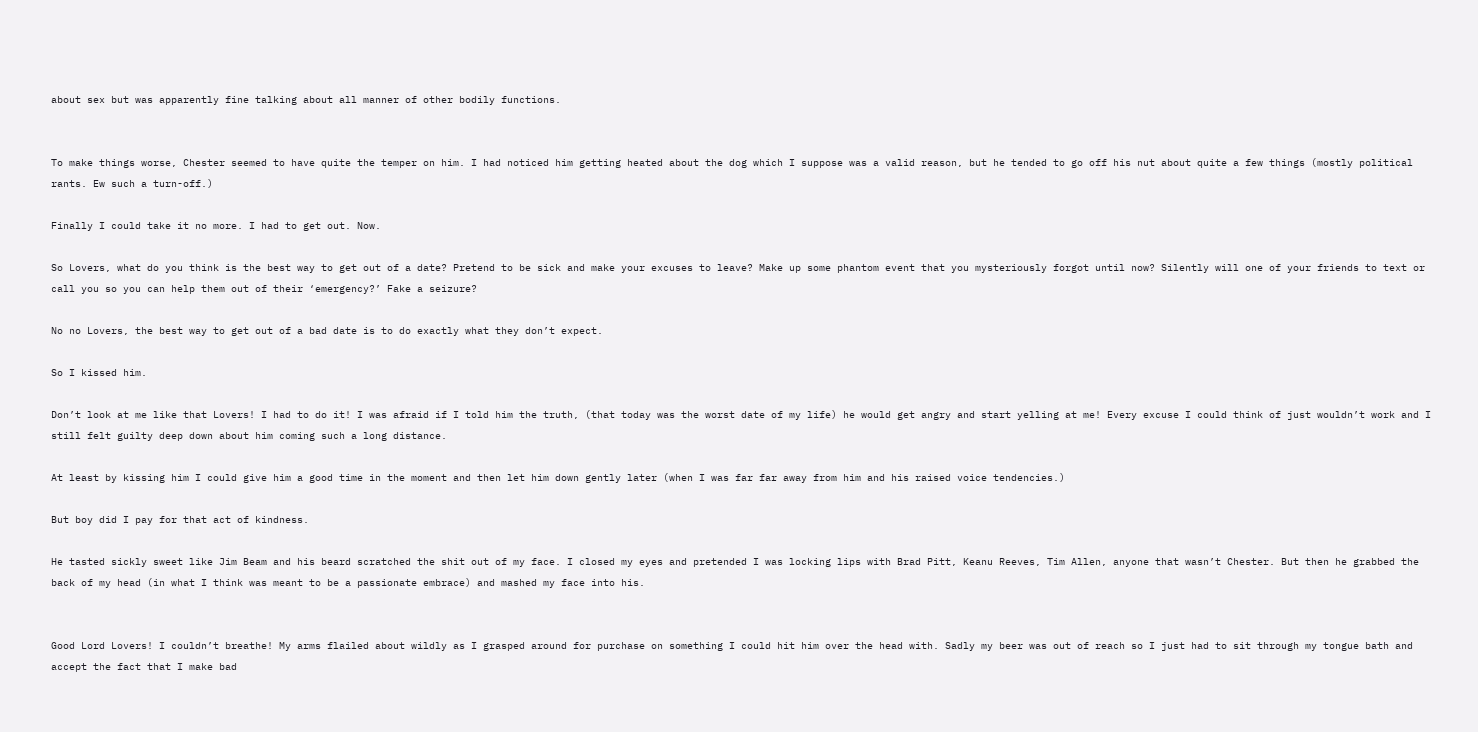about sex but was apparently fine talking about all manner of other bodily functions.


To make things worse, Chester seemed to have quite the temper on him. I had noticed him getting heated about the dog which I suppose was a valid reason, but he tended to go off his nut about quite a few things (mostly political rants. Ew such a turn-off.)

Finally I could take it no more. I had to get out. Now.

So Lovers, what do you think is the best way to get out of a date? Pretend to be sick and make your excuses to leave? Make up some phantom event that you mysteriously forgot until now? Silently will one of your friends to text or call you so you can help them out of their ‘emergency?’ Fake a seizure?

No no Lovers, the best way to get out of a bad date is to do exactly what they don’t expect.

So I kissed him.

Don’t look at me like that Lovers! I had to do it! I was afraid if I told him the truth, (that today was the worst date of my life) he would get angry and start yelling at me! Every excuse I could think of just wouldn’t work and I still felt guilty deep down about him coming such a long distance.

At least by kissing him I could give him a good time in the moment and then let him down gently later (when I was far far away from him and his raised voice tendencies.)

But boy did I pay for that act of kindness.

He tasted sickly sweet like Jim Beam and his beard scratched the shit out of my face. I closed my eyes and pretended I was locking lips with Brad Pitt, Keanu Reeves, Tim Allen, anyone that wasn’t Chester. But then he grabbed the back of my head (in what I think was meant to be a passionate embrace) and mashed my face into his.


Good Lord Lovers! I couldn’t breathe! My arms flailed about wildly as I grasped around for purchase on something I could hit him over the head with. Sadly my beer was out of reach so I just had to sit through my tongue bath and accept the fact that I make bad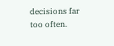decisions far too often.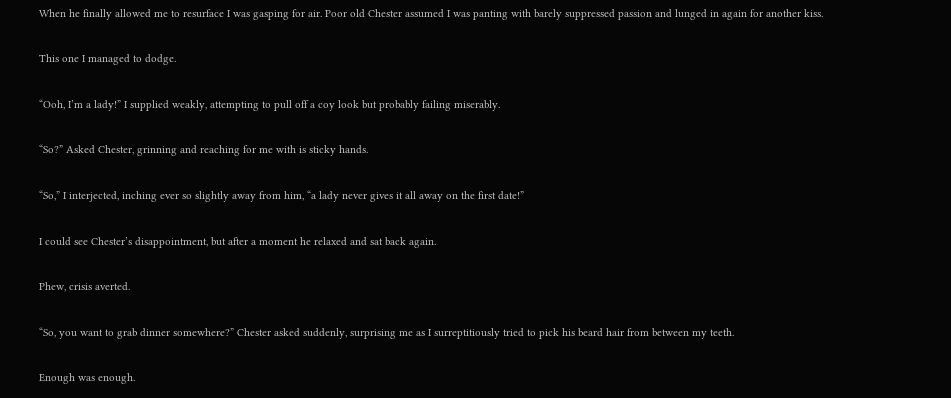When he finally allowed me to resurface I was gasping for air. Poor old Chester assumed I was panting with barely suppressed passion and lunged in again for another kiss.

This one I managed to dodge.

“Ooh, I’m a lady!” I supplied weakly, attempting to pull off a coy look but probably failing miserably.

“So?” Asked Chester, grinning and reaching for me with is sticky hands.

“So,” I interjected, inching ever so slightly away from him, “a lady never gives it all away on the first date!”

I could see Chester’s disappointment, but after a moment he relaxed and sat back again.

Phew, crisis averted.

“So, you want to grab dinner somewhere?” Chester asked suddenly, surprising me as I surreptitiously tried to pick his beard hair from between my teeth.

Enough was enough.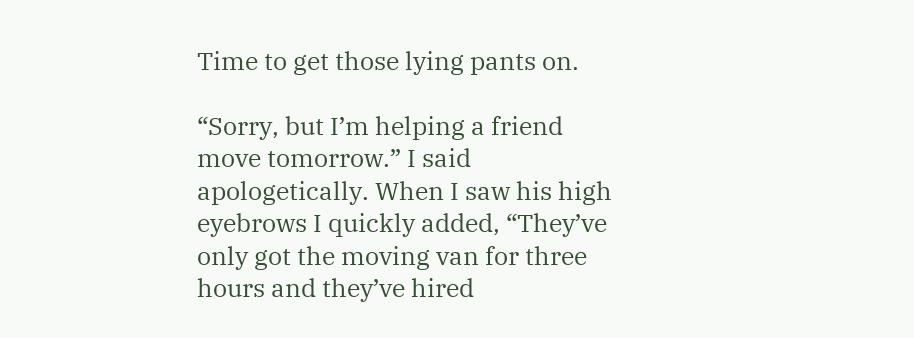Time to get those lying pants on.

“Sorry, but I’m helping a friend move tomorrow.” I said apologetically. When I saw his high eyebrows I quickly added, “They’ve only got the moving van for three hours and they’ve hired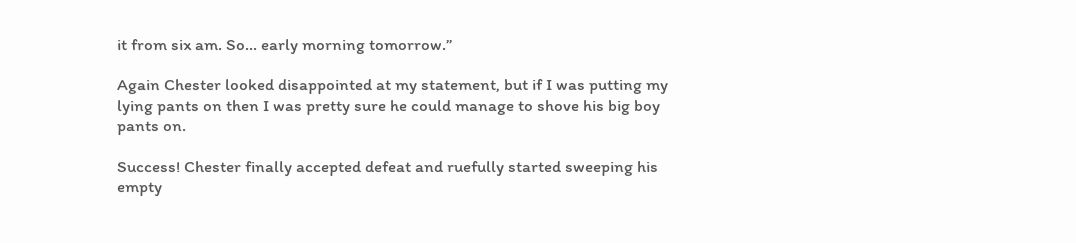it from six am. So… early morning tomorrow.”

Again Chester looked disappointed at my statement, but if I was putting my lying pants on then I was pretty sure he could manage to shove his big boy pants on.

Success! Chester finally accepted defeat and ruefully started sweeping his empty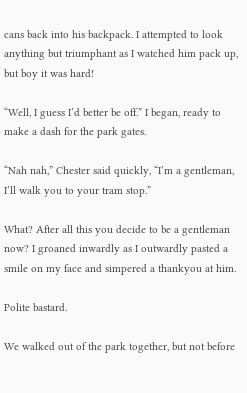cans back into his backpack. I attempted to look anything but triumphant as I watched him pack up, but boy it was hard!

“Well, I guess I’d better be off.” I began, ready to make a dash for the park gates.

“Nah nah,” Chester said quickly, “I’m a gentleman, I’ll walk you to your tram stop.”

What? After all this you decide to be a gentleman now? I groaned inwardly as I outwardly pasted a smile on my face and simpered a thankyou at him.

Polite bastard.

We walked out of the park together, but not before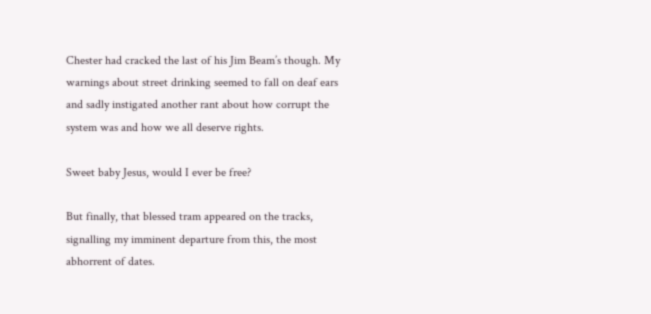Chester had cracked the last of his Jim Beam’s though. My warnings about street drinking seemed to fall on deaf ears and sadly instigated another rant about how corrupt the system was and how we all deserve rights.

Sweet baby Jesus, would I ever be free?

But finally, that blessed tram appeared on the tracks, signalling my imminent departure from this, the most abhorrent of dates.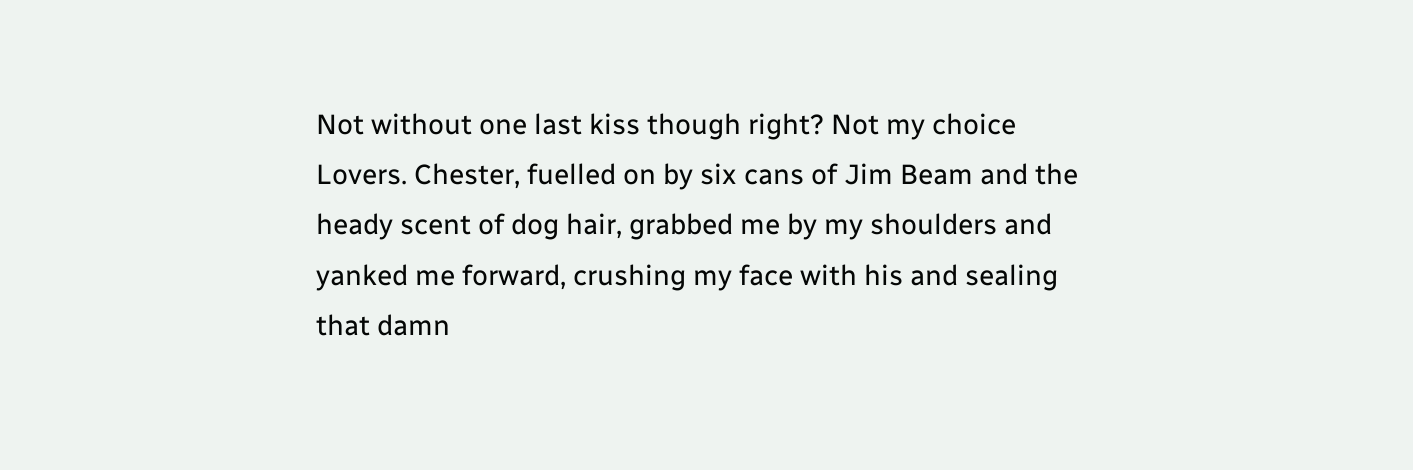Not without one last kiss though right? Not my choice Lovers. Chester, fuelled on by six cans of Jim Beam and the heady scent of dog hair, grabbed me by my shoulders and yanked me forward, crushing my face with his and sealing that damn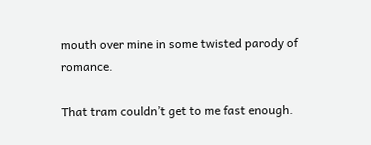mouth over mine in some twisted parody of romance.

That tram couldn’t get to me fast enough.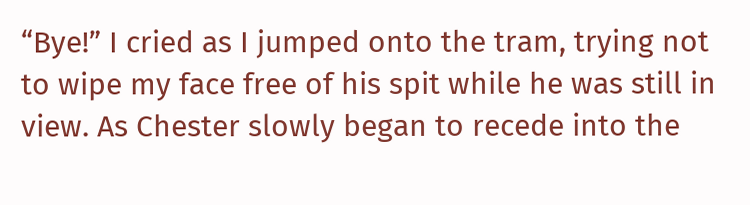“Bye!” I cried as I jumped onto the tram, trying not to wipe my face free of his spit while he was still in view. As Chester slowly began to recede into the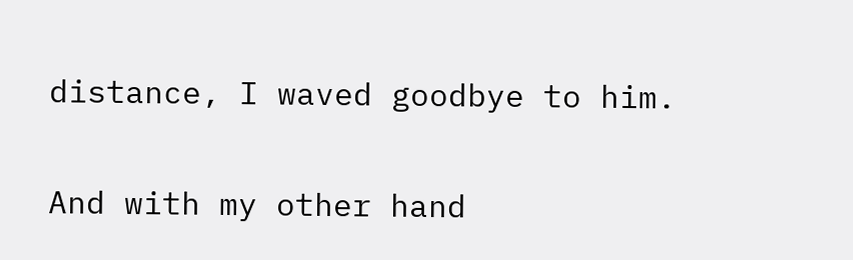distance, I waved goodbye to him.

And with my other hand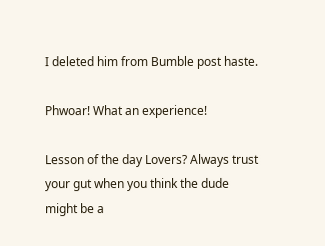I deleted him from Bumble post haste.

Phwoar! What an experience!

Lesson of the day Lovers? Always trust your gut when you think the dude might be a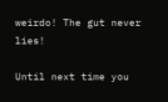weirdo! The gut never lies!

Until next time you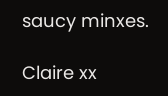saucy minxes.

Claire xx